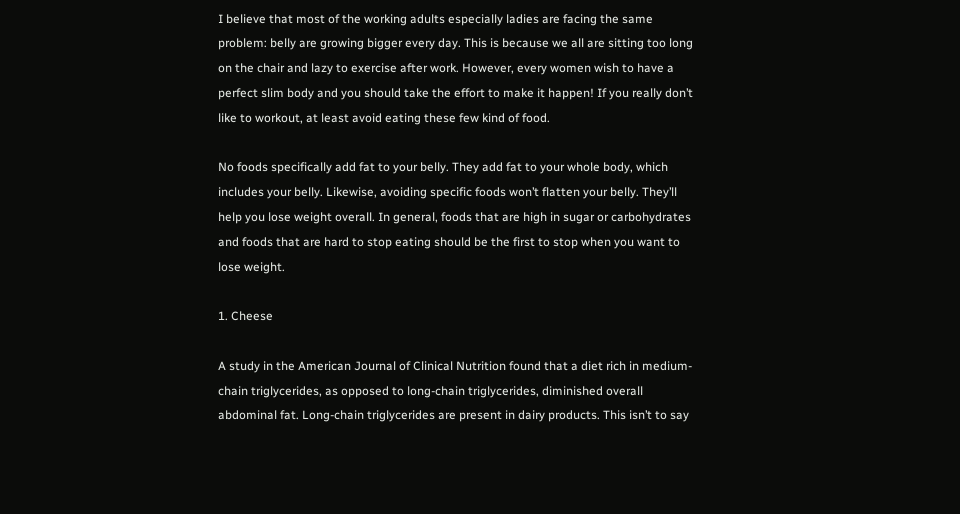I believe that most of the working adults especially ladies are facing the same problem: belly are growing bigger every day. This is because we all are sitting too long on the chair and lazy to exercise after work. However, every women wish to have a perfect slim body and you should take the effort to make it happen! If you really don’t like to workout, at least avoid eating these few kind of food.

No foods specifically add fat to your belly. They add fat to your whole body, which includes your belly. Likewise, avoiding specific foods won’t flatten your belly. They’ll help you lose weight overall. In general, foods that are high in sugar or carbohydrates and foods that are hard to stop eating should be the first to stop when you want to lose weight.

1. Cheese

A study in the American Journal of Clinical Nutrition found that a diet rich in medium-chain triglycerides, as opposed to long-chain triglycerides, diminished overall abdominal fat. Long-chain triglycerides are present in dairy products. This isn’t to say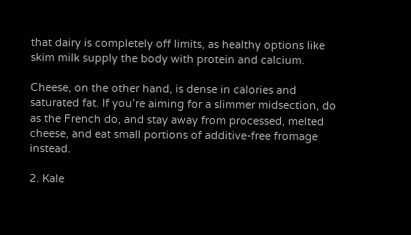that dairy is completely off limits, as healthy options like skim milk supply the body with protein and calcium.

Cheese, on the other hand, is dense in calories and saturated fat. If you’re aiming for a slimmer midsection, do as the French do, and stay away from processed, melted cheese, and eat small portions of additive-free fromage instead.

2. Kale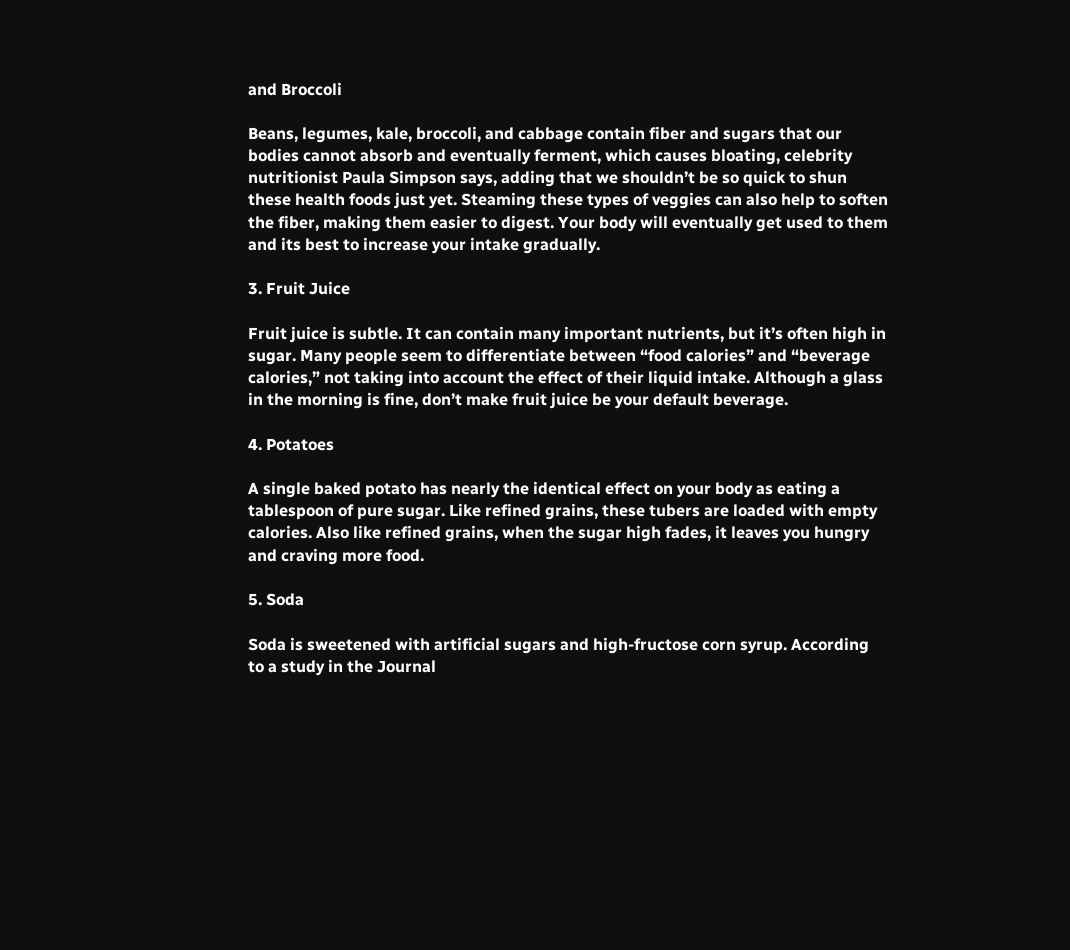and Broccoli

Beans, legumes, kale, broccoli, and cabbage contain fiber and sugars that our bodies cannot absorb and eventually ferment, which causes bloating, celebrity nutritionist Paula Simpson says, adding that we shouldn’t be so quick to shun these health foods just yet. Steaming these types of veggies can also help to soften the fiber, making them easier to digest. Your body will eventually get used to them and its best to increase your intake gradually.

3. Fruit Juice

Fruit juice is subtle. It can contain many important nutrients, but it’s often high in sugar. Many people seem to differentiate between “food calories” and “beverage calories,” not taking into account the effect of their liquid intake. Although a glass in the morning is fine, don’t make fruit juice be your default beverage.

4. Potatoes

A single baked potato has nearly the identical effect on your body as eating a tablespoon of pure sugar. Like refined grains, these tubers are loaded with empty calories. Also like refined grains, when the sugar high fades, it leaves you hungry and craving more food.

5. Soda

Soda is sweetened with artificial sugars and high-fructose corn syrup. According to a study in the Journal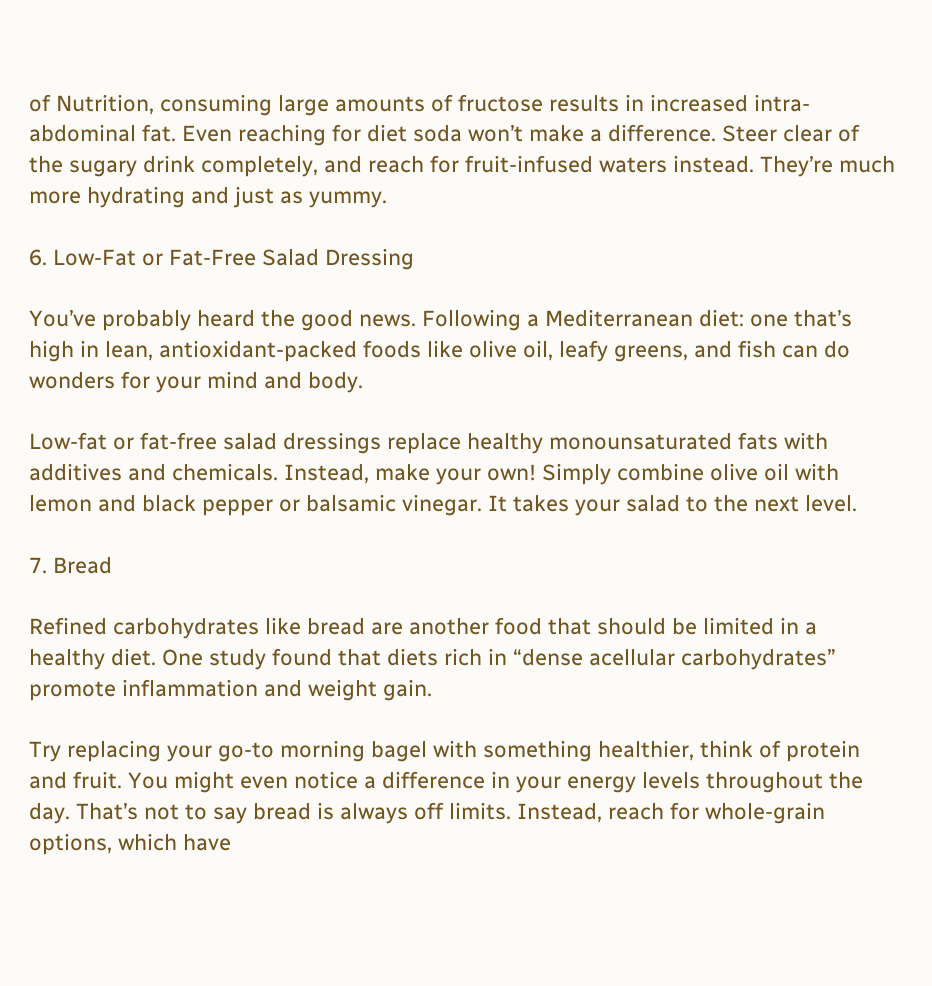of Nutrition, consuming large amounts of fructose results in increased intra-abdominal fat. Even reaching for diet soda won’t make a difference. Steer clear of the sugary drink completely, and reach for fruit-infused waters instead. They’re much more hydrating and just as yummy.

6. Low-Fat or Fat-Free Salad Dressing

You’ve probably heard the good news. Following a Mediterranean diet: one that’s high in lean, antioxidant-packed foods like olive oil, leafy greens, and fish can do wonders for your mind and body.

Low-fat or fat-free salad dressings replace healthy monounsaturated fats with additives and chemicals. Instead, make your own! Simply combine olive oil with lemon and black pepper or balsamic vinegar. It takes your salad to the next level.

7. Bread

Refined carbohydrates like bread are another food that should be limited in a healthy diet. One study found that diets rich in “dense acellular carbohydrates” promote inflammation and weight gain.

Try replacing your go-to morning bagel with something healthier, think of protein and fruit. You might even notice a difference in your energy levels throughout the day. That’s not to say bread is always off limits. Instead, reach for whole-grain options, which have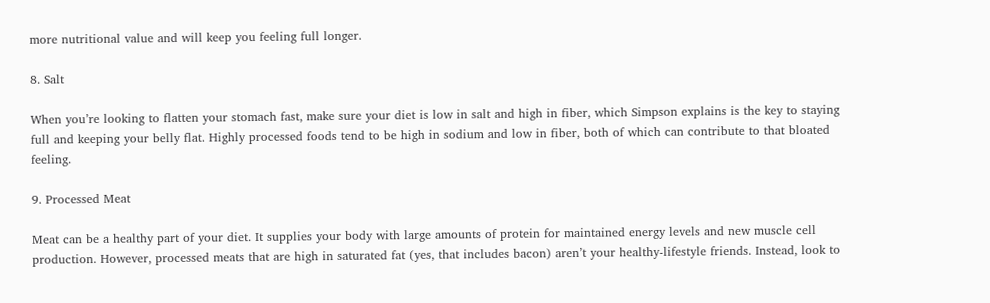more nutritional value and will keep you feeling full longer.

8. Salt

When you’re looking to flatten your stomach fast, make sure your diet is low in salt and high in fiber, which Simpson explains is the key to staying full and keeping your belly flat. Highly processed foods tend to be high in sodium and low in fiber, both of which can contribute to that bloated feeling.

9. Processed Meat

Meat can be a healthy part of your diet. It supplies your body with large amounts of protein for maintained energy levels and new muscle cell production. However, processed meats that are high in saturated fat (yes, that includes bacon) aren’t your healthy-lifestyle friends. Instead, look to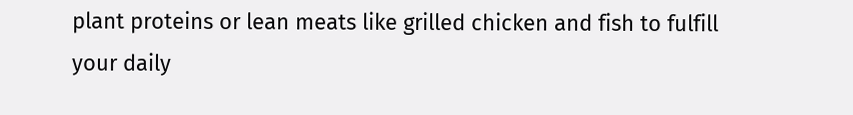plant proteins or lean meats like grilled chicken and fish to fulfill your daily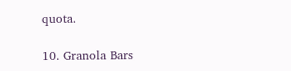quota.

10. Granola Bars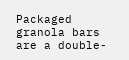Packaged granola bars are a double-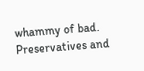whammy of bad. Preservatives and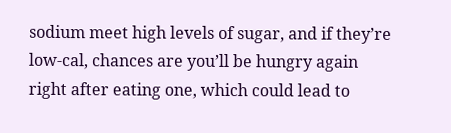sodium meet high levels of sugar, and if they’re low-cal, chances are you’ll be hungry again right after eating one, which could lead to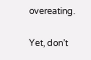overeating.

Yet, don’t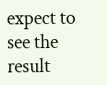expect to see the result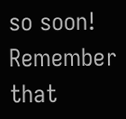so soon! Remember that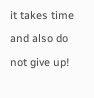it takes time and also do not give up!